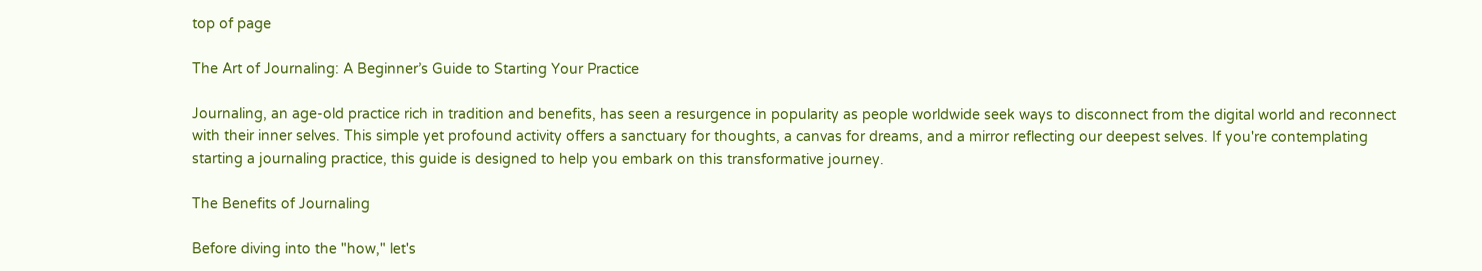top of page

The Art of Journaling: A Beginner’s Guide to Starting Your Practice

Journaling, an age-old practice rich in tradition and benefits, has seen a resurgence in popularity as people worldwide seek ways to disconnect from the digital world and reconnect with their inner selves. This simple yet profound activity offers a sanctuary for thoughts, a canvas for dreams, and a mirror reflecting our deepest selves. If you're contemplating starting a journaling practice, this guide is designed to help you embark on this transformative journey.

The Benefits of Journaling

Before diving into the "how," let's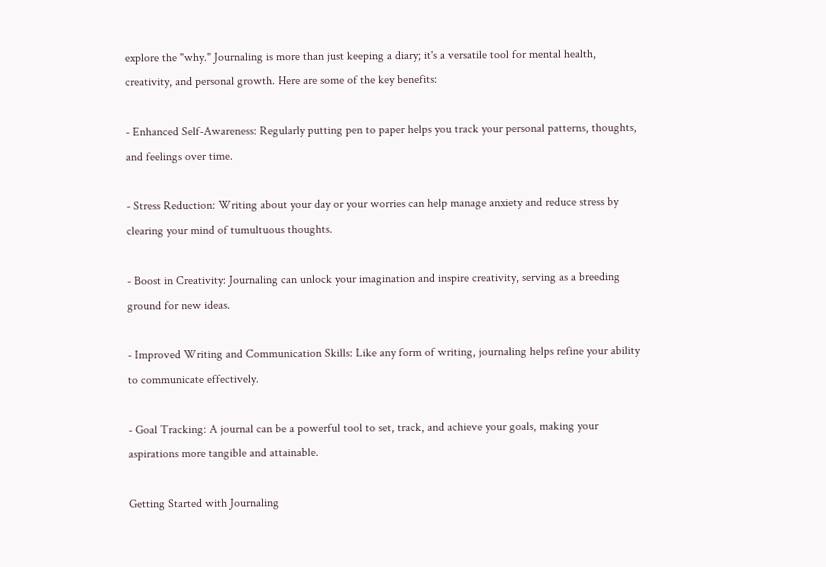explore the "why." Journaling is more than just keeping a diary; it's a versatile tool for mental health, creativity, and personal growth. Here are some of the key benefits:

- Enhanced Self-Awareness: Regularly putting pen to paper helps you track your personal patterns, thoughts, and feelings over time.

- Stress Reduction: Writing about your day or your worries can help manage anxiety and reduce stress by clearing your mind of tumultuous thoughts.

- Boost in Creativity: Journaling can unlock your imagination and inspire creativity, serving as a breeding ground for new ideas.

- Improved Writing and Communication Skills: Like any form of writing, journaling helps refine your ability to communicate effectively.

- Goal Tracking: A journal can be a powerful tool to set, track, and achieve your goals, making your aspirations more tangible and attainable.

Getting Started with Journaling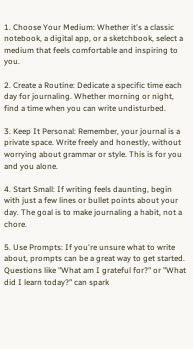1. Choose Your Medium: Whether it's a classic notebook, a digital app, or a sketchbook, select a medium that feels comfortable and inspiring to you.

2. Create a Routine: Dedicate a specific time each day for journaling. Whether morning or night, find a time when you can write undisturbed.

3. Keep It Personal: Remember, your journal is a private space. Write freely and honestly, without worrying about grammar or style. This is for you and you alone.

4. Start Small: If writing feels daunting, begin with just a few lines or bullet points about your day. The goal is to make journaling a habit, not a chore.

5. Use Prompts: If you're unsure what to write about, prompts can be a great way to get started. Questions like "What am I grateful for?" or "What did I learn today?" can spark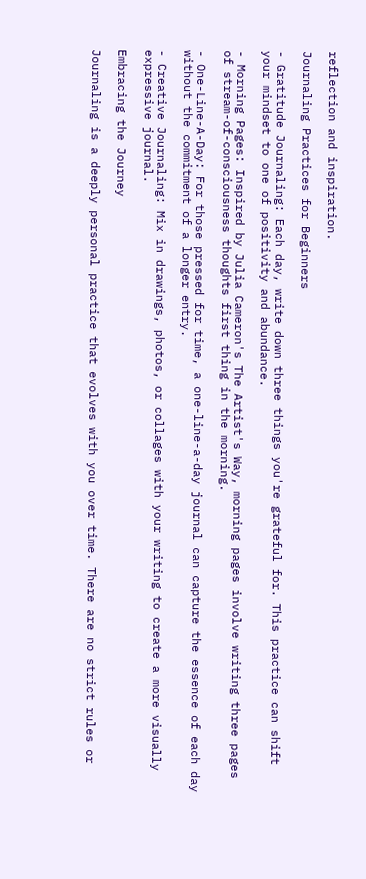reflection and inspiration.

Journaling Practices for Beginners

- Gratitude Journaling: Each day, write down three things you're grateful for. This practice can shift your mindset to one of positivity and abundance.

- Morning Pages: Inspired by Julia Cameron's The Artist's Way, morning pages involve writing three pages of stream-of-consciousness thoughts first thing in the morning.

- One-Line-A-Day: For those pressed for time, a one-line-a-day journal can capture the essence of each day without the commitment of a longer entry.

- Creative Journaling: Mix in drawings, photos, or collages with your writing to create a more visually expressive journal.

Embracing the Journey

Journaling is a deeply personal practice that evolves with you over time. There are no strict rules or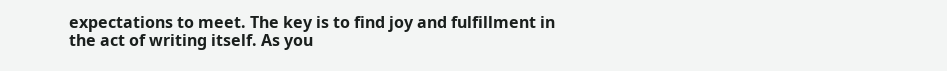expectations to meet. The key is to find joy and fulfillment in the act of writing itself. As you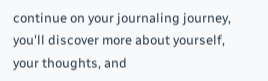continue on your journaling journey, you'll discover more about yourself, your thoughts, and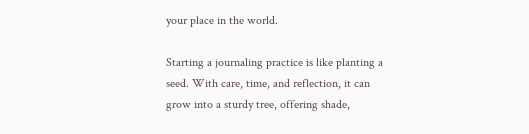your place in the world.

Starting a journaling practice is like planting a seed. With care, time, and reflection, it can grow into a sturdy tree, offering shade,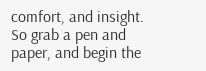comfort, and insight. So grab a pen and paper, and begin the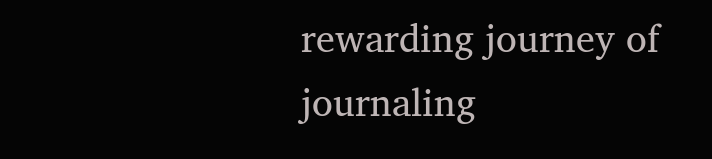rewarding journey of journaling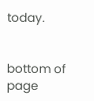today.


bottom of page